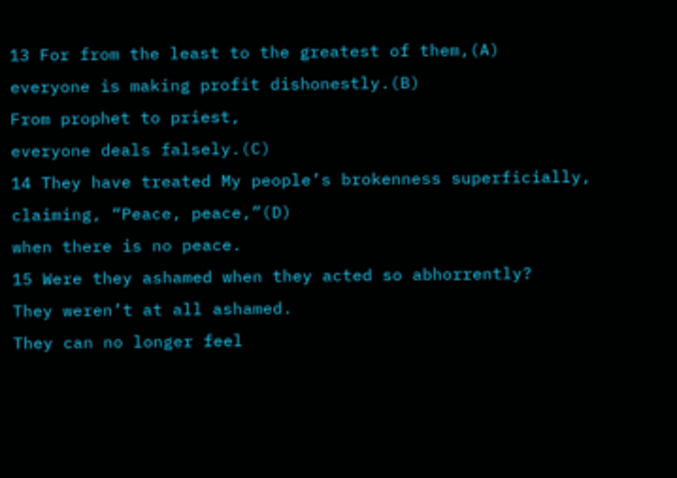13 For from the least to the greatest of them,(A)
everyone is making profit dishonestly.(B)
From prophet to priest,
everyone deals falsely.(C)
14 They have treated My people’s brokenness superficially,
claiming, “Peace, peace,”(D)
when there is no peace.
15 Were they ashamed when they acted so abhorrently?
They weren’t at all ashamed.
They can no longer feel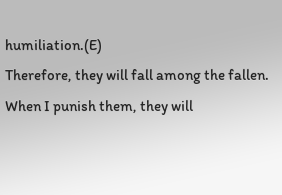humiliation.(E)
Therefore, they will fall among the fallen.
When I punish them, they will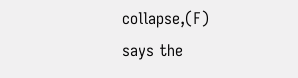collapse,(F)
says the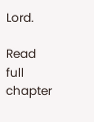Lord.

Read full chapter